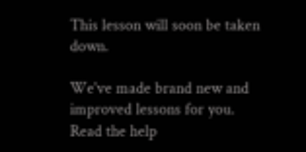This lesson will soon be taken down.

We've made brand new and improved lessons for you.
Read the help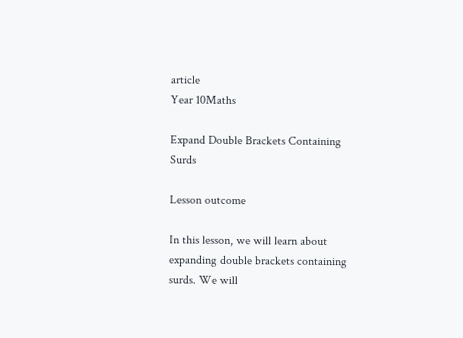article
Year 10Maths

Expand Double Brackets Containing Surds

Lesson outcome

In this lesson, we will learn about expanding double brackets containing surds. We will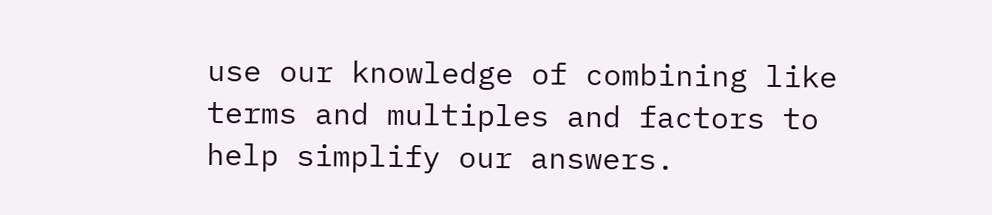use our knowledge of combining like terms and multiples and factors to help simplify our answers.